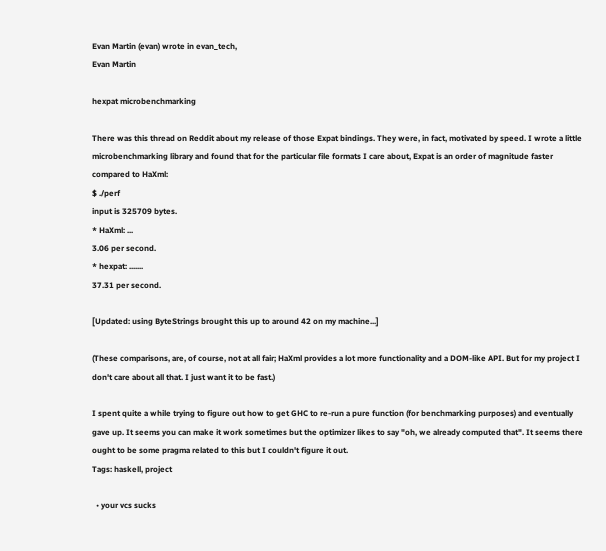Evan Martin (evan) wrote in evan_tech,
Evan Martin

hexpat microbenchmarking

There was this thread on Reddit about my release of those Expat bindings. They were, in fact, motivated by speed. I wrote a little microbenchmarking library and found that for the particular file formats I care about, Expat is an order of magnitude faster compared to HaXml:
$ ./perf
input is 325709 bytes.
* HaXml: ...
3.06 per second.
* hexpat: .......
37.31 per second.

[Updated: using ByteStrings brought this up to around 42 on my machine...]

(These comparisons, are, of course, not at all fair; HaXml provides a lot more functionality and a DOM-like API. But for my project I don't care about all that. I just want it to be fast.)

I spent quite a while trying to figure out how to get GHC to re-run a pure function (for benchmarking purposes) and eventually gave up. It seems you can make it work sometimes but the optimizer likes to say "oh, we already computed that". It seems there ought to be some pragma related to this but I couldn't figure it out.
Tags: haskell, project

  • your vcs sucks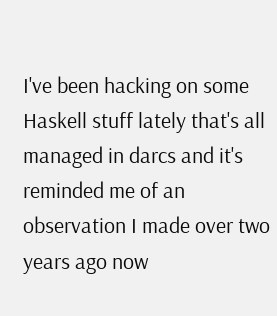I've been hacking on some Haskell stuff lately that's all managed in darcs and it's reminded me of an observation I made over two years ago now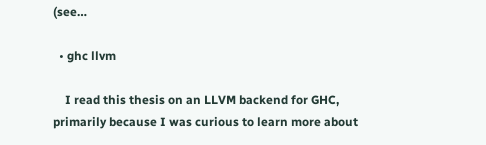(see…

  • ghc llvm

    I read this thesis on an LLVM backend for GHC, primarily because I was curious to learn more about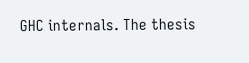GHC internals. The thesis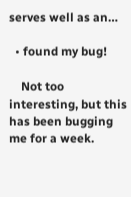serves well as an…

  • found my bug!

    Not too interesting, but this has been bugging me for a week.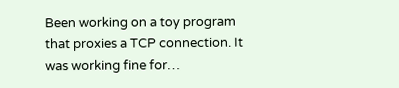Been working on a toy program that proxies a TCP connection. It was working fine for…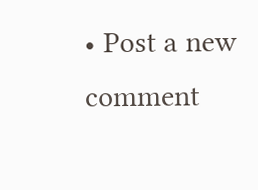• Post a new comment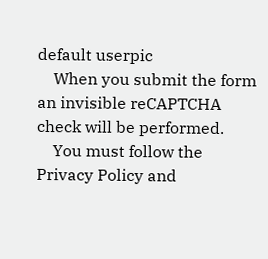default userpic
    When you submit the form an invisible reCAPTCHA check will be performed.
    You must follow the Privacy Policy and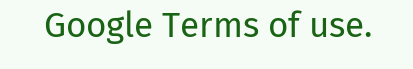Google Terms of use.